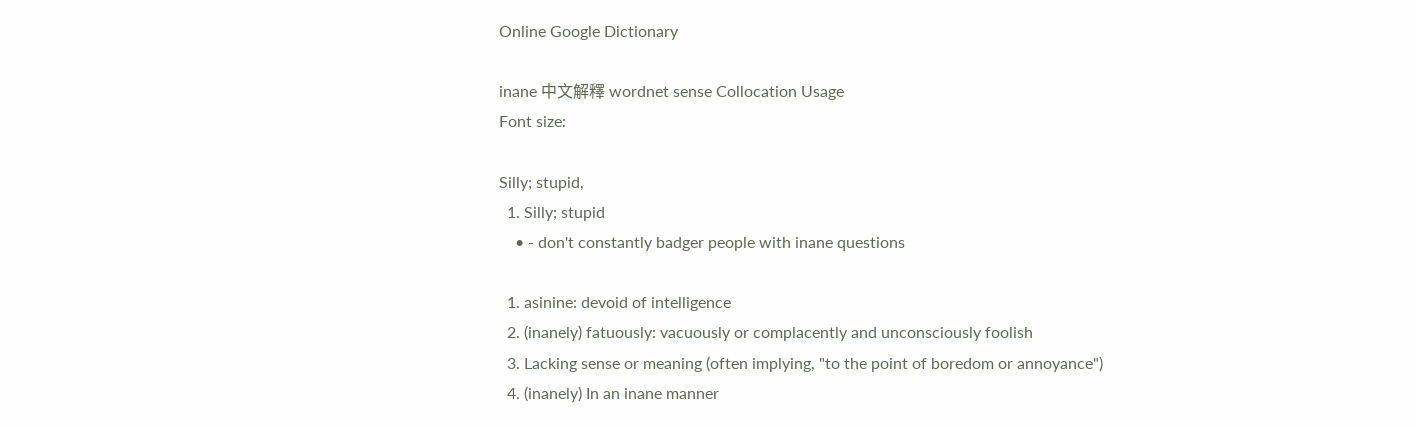Online Google Dictionary

inane 中文解釋 wordnet sense Collocation Usage
Font size:

Silly; stupid,
  1. Silly; stupid
    • - don't constantly badger people with inane questions

  1. asinine: devoid of intelligence
  2. (inanely) fatuously: vacuously or complacently and unconsciously foolish
  3. Lacking sense or meaning (often implying, "to the point of boredom or annoyance")
  4. (inanely) In an inane manner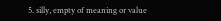5. silly, empty of meaning or value